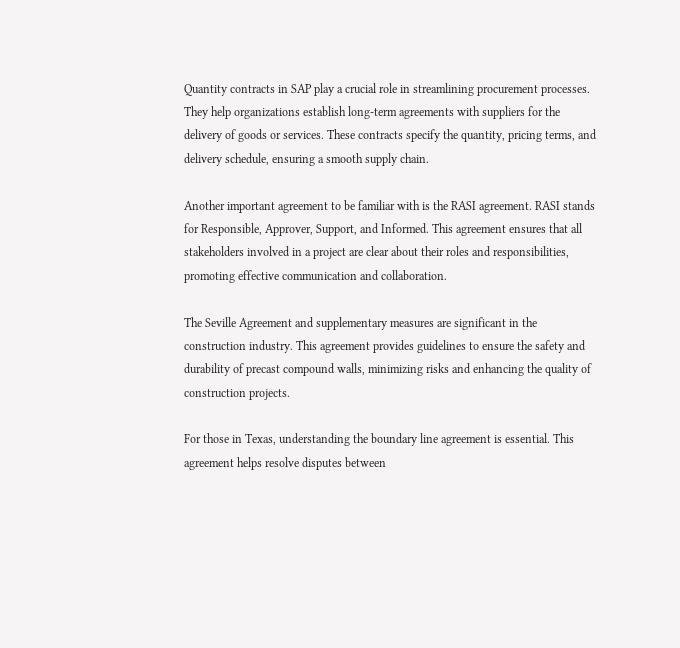Quantity contracts in SAP play a crucial role in streamlining procurement processes. They help organizations establish long-term agreements with suppliers for the delivery of goods or services. These contracts specify the quantity, pricing terms, and delivery schedule, ensuring a smooth supply chain.

Another important agreement to be familiar with is the RASI agreement. RASI stands for Responsible, Approver, Support, and Informed. This agreement ensures that all stakeholders involved in a project are clear about their roles and responsibilities, promoting effective communication and collaboration.

The Seville Agreement and supplementary measures are significant in the construction industry. This agreement provides guidelines to ensure the safety and durability of precast compound walls, minimizing risks and enhancing the quality of construction projects.

For those in Texas, understanding the boundary line agreement is essential. This agreement helps resolve disputes between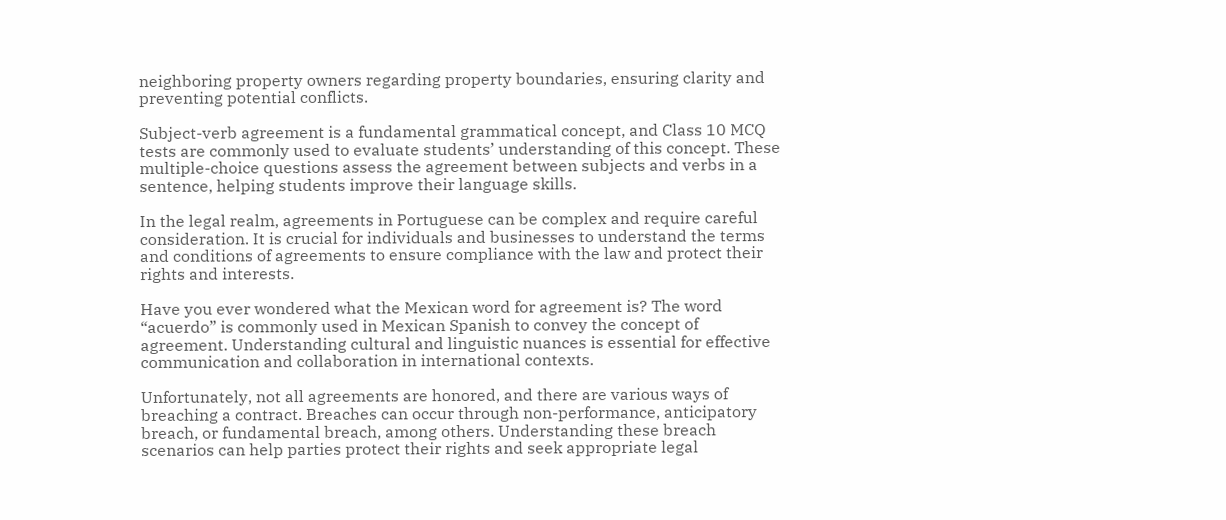neighboring property owners regarding property boundaries, ensuring clarity and preventing potential conflicts.

Subject-verb agreement is a fundamental grammatical concept, and Class 10 MCQ tests are commonly used to evaluate students’ understanding of this concept. These multiple-choice questions assess the agreement between subjects and verbs in a sentence, helping students improve their language skills.

In the legal realm, agreements in Portuguese can be complex and require careful consideration. It is crucial for individuals and businesses to understand the terms and conditions of agreements to ensure compliance with the law and protect their rights and interests.

Have you ever wondered what the Mexican word for agreement is? The word “acuerdo” is commonly used in Mexican Spanish to convey the concept of agreement. Understanding cultural and linguistic nuances is essential for effective communication and collaboration in international contexts.

Unfortunately, not all agreements are honored, and there are various ways of breaching a contract. Breaches can occur through non-performance, anticipatory breach, or fundamental breach, among others. Understanding these breach scenarios can help parties protect their rights and seek appropriate legal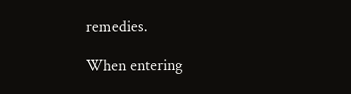remedies.

When entering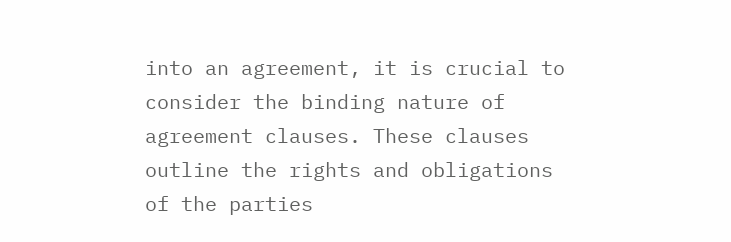into an agreement, it is crucial to consider the binding nature of agreement clauses. These clauses outline the rights and obligations of the parties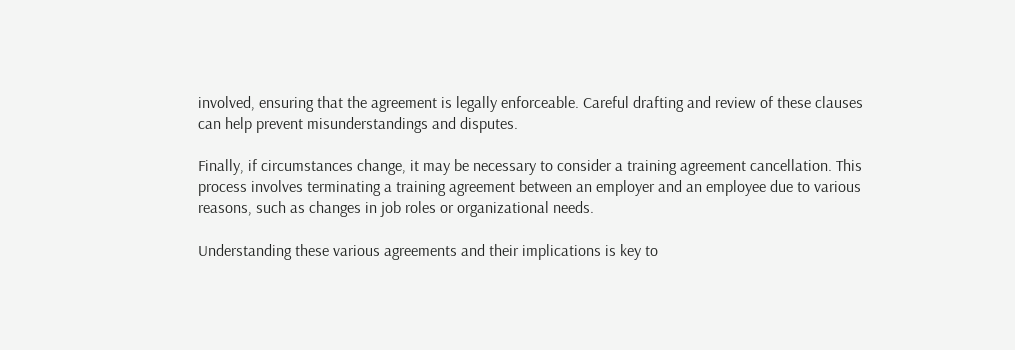involved, ensuring that the agreement is legally enforceable. Careful drafting and review of these clauses can help prevent misunderstandings and disputes.

Finally, if circumstances change, it may be necessary to consider a training agreement cancellation. This process involves terminating a training agreement between an employer and an employee due to various reasons, such as changes in job roles or organizational needs.

Understanding these various agreements and their implications is key to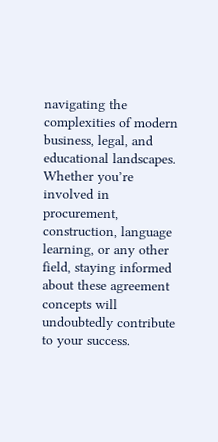navigating the complexities of modern business, legal, and educational landscapes. Whether you’re involved in procurement, construction, language learning, or any other field, staying informed about these agreement concepts will undoubtedly contribute to your success.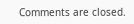Comments are closed.